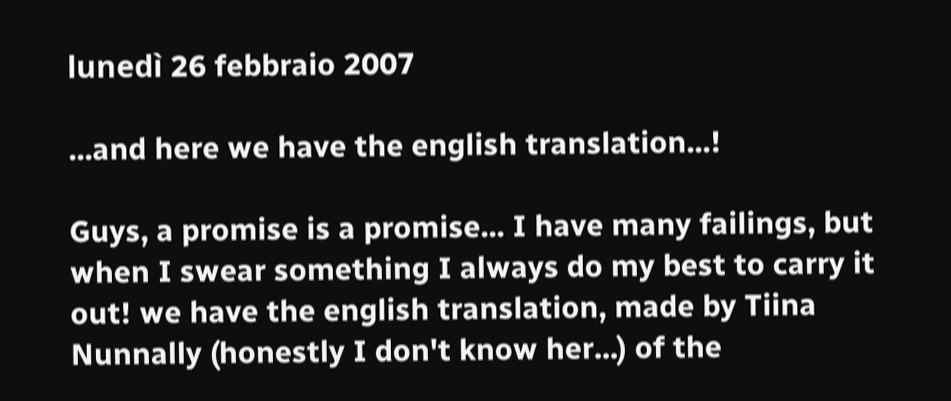lunedì 26 febbraio 2007

...and here we have the english translation...!

Guys, a promise is a promise... I have many failings, but when I swear something I always do my best to carry it out! we have the english translation, made by Tiina Nunnally (honestly I don't know her...) of the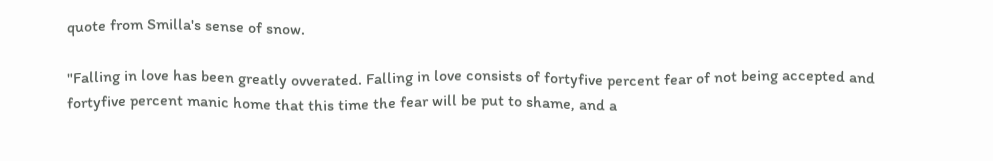quote from Smilla's sense of snow.

"Falling in love has been greatly ovverated. Falling in love consists of fortyfive percent fear of not being accepted and fortyfive percent manic home that this time the fear will be put to shame, and a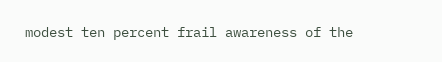modest ten percent frail awareness of the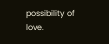possibility of love.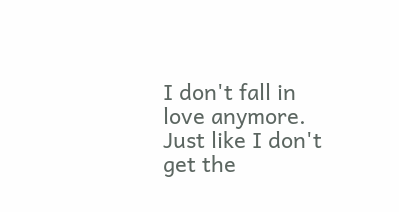I don't fall in love anymore. Just like I don't get the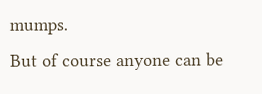mumps.
But of course anyone can be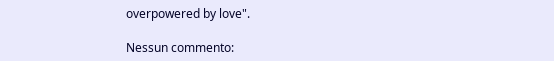overpowered by love".

Nessun commento: